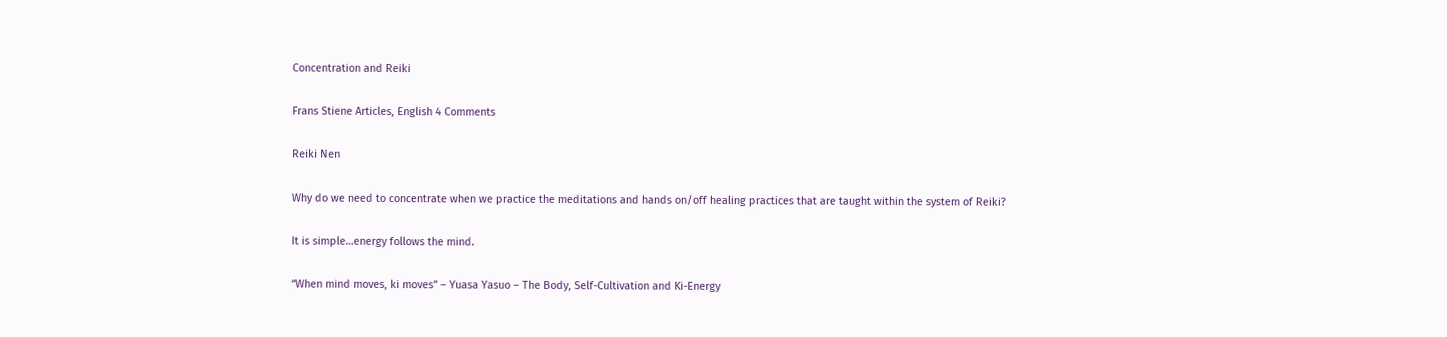Concentration and Reiki

Frans Stiene Articles, English 4 Comments

Reiki Nen

Why do we need to concentrate when we practice the meditations and hands on/off healing practices that are taught within the system of Reiki?

It is simple…energy follows the mind.

“When mind moves, ki moves” – Yuasa Yasuo – The Body, Self-Cultivation and Ki-Energy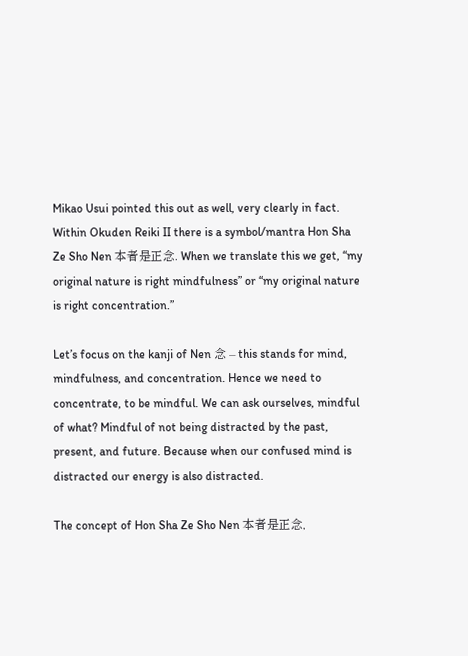Mikao Usui pointed this out as well, very clearly in fact. Within Okuden Reiki II there is a symbol/mantra Hon Sha Ze Sho Nen 本者是正念. When we translate this we get, “my original nature is right mindfulness” or “my original nature is right concentration.”

Let’s focus on the kanji of Nen 念 – this stands for mind, mindfulness, and concentration. Hence we need to concentrate, to be mindful. We can ask ourselves, mindful of what? Mindful of not being distracted by the past, present, and future. Because when our confused mind is distracted our energy is also distracted.

The concept of Hon Sha Ze Sho Nen 本者是正念,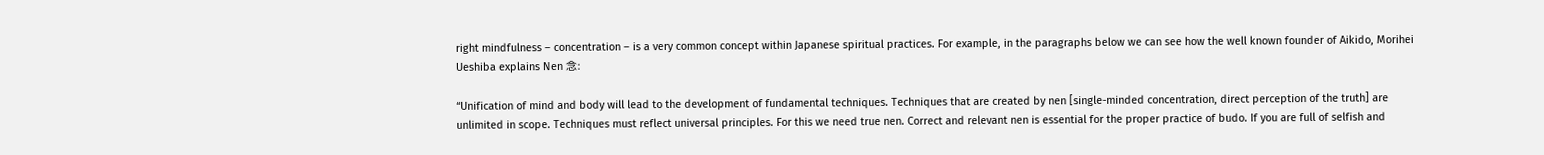right mindfulness – concentration – is a very common concept within Japanese spiritual practices. For example, in the paragraphs below we can see how the well known founder of Aikido, Morihei Ueshiba explains Nen 念:

“Unification of mind and body will lead to the development of fundamental techniques. Techniques that are created by nen [single-minded concentration, direct perception of the truth] are unlimited in scope. Techniques must reflect universal principles. For this we need true nen. Correct and relevant nen is essential for the proper practice of budo. If you are full of selfish and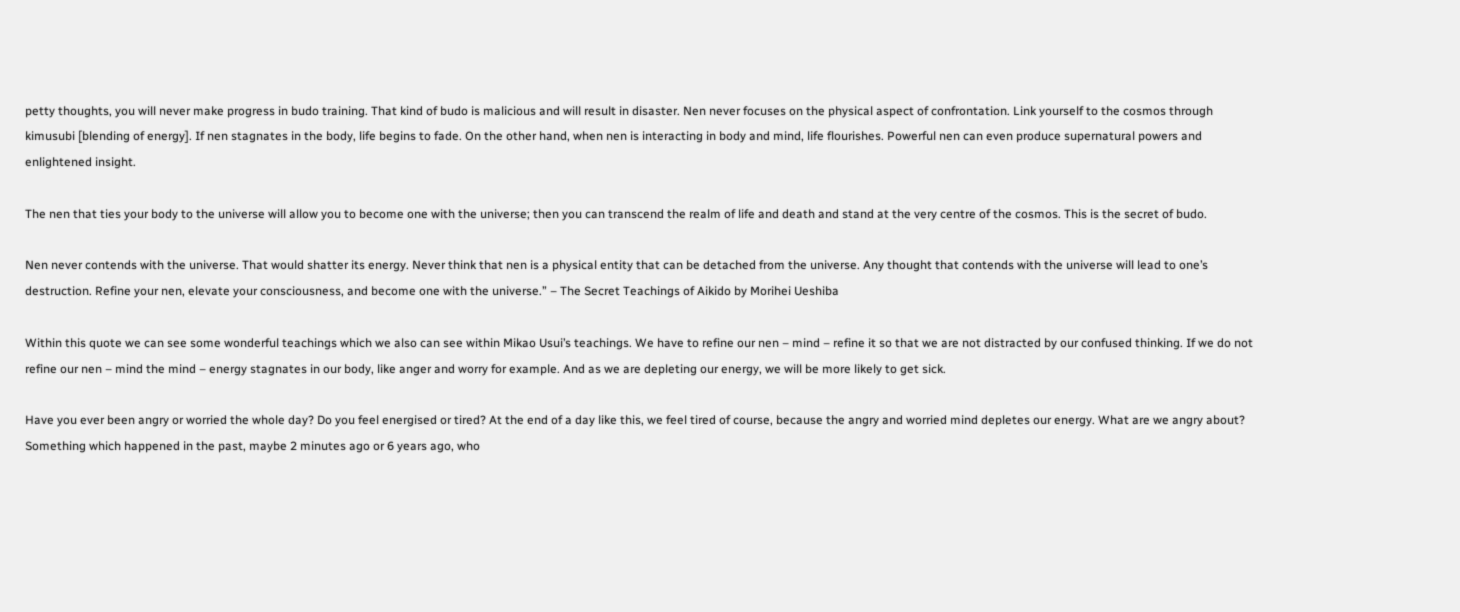petty thoughts, you will never make progress in budo training. That kind of budo is malicious and will result in disaster. Nen never focuses on the physical aspect of confrontation. Link yourself to the cosmos through kimusubi [blending of energy]. If nen stagnates in the body, life begins to fade. On the other hand, when nen is interacting in body and mind, life flourishes. Powerful nen can even produce supernatural powers and enlightened insight.

The nen that ties your body to the universe will allow you to become one with the universe; then you can transcend the realm of life and death and stand at the very centre of the cosmos. This is the secret of budo.

Nen never contends with the universe. That would shatter its energy. Never think that nen is a physical entity that can be detached from the universe. Any thought that contends with the universe will lead to one’s destruction. Refine your nen, elevate your consciousness, and become one with the universe.” – The Secret Teachings of Aikido by Morihei Ueshiba

Within this quote we can see some wonderful teachings which we also can see within Mikao Usui’s teachings. We have to refine our nen – mind – refine it so that we are not distracted by our confused thinking. If we do not refine our nen – mind the mind – energy stagnates in our body, like anger and worry for example. And as we are depleting our energy, we will be more likely to get sick.

Have you ever been angry or worried the whole day? Do you feel energised or tired? At the end of a day like this, we feel tired of course, because the angry and worried mind depletes our energy. What are we angry about? Something which happened in the past, maybe 2 minutes ago or 6 years ago, who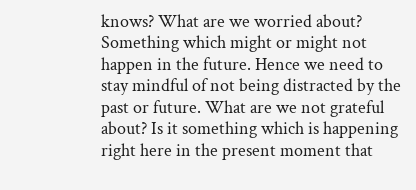knows? What are we worried about? Something which might or might not happen in the future. Hence we need to stay mindful of not being distracted by the past or future. What are we not grateful about? Is it something which is happening right here in the present moment that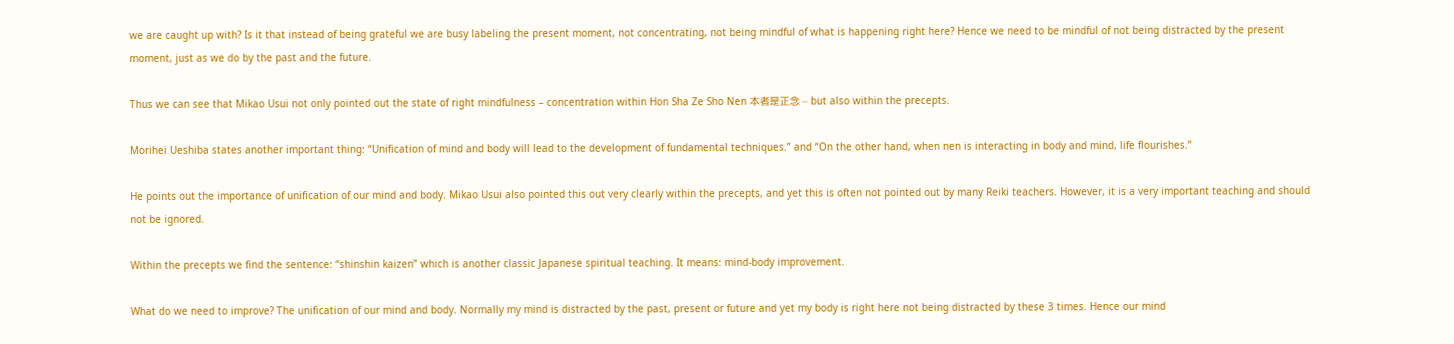we are caught up with? Is it that instead of being grateful we are busy labeling the present moment, not concentrating, not being mindful of what is happening right here? Hence we need to be mindful of not being distracted by the present moment, just as we do by the past and the future.

Thus we can see that Mikao Usui not only pointed out the state of right mindfulness – concentration within Hon Sha Ze Sho Nen 本者是正念 – but also within the precepts.

Morihei Ueshiba states another important thing: “Unification of mind and body will lead to the development of fundamental techniques.” and “On the other hand, when nen is interacting in body and mind, life flourishes.”

He points out the importance of unification of our mind and body. Mikao Usui also pointed this out very clearly within the precepts, and yet this is often not pointed out by many Reiki teachers. However, it is a very important teaching and should not be ignored.

Within the precepts we find the sentence: “shinshin kaizen” which is another classic Japanese spiritual teaching. It means: mind-body improvement.

What do we need to improve? The unification of our mind and body. Normally my mind is distracted by the past, present or future and yet my body is right here not being distracted by these 3 times. Hence our mind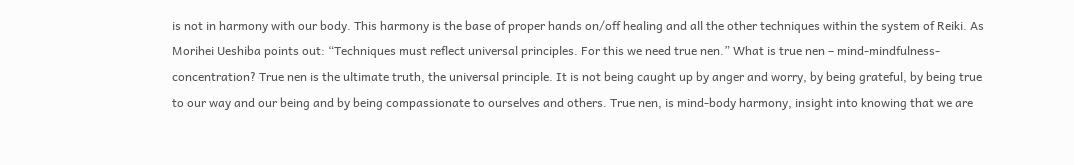is not in harmony with our body. This harmony is the base of proper hands on/off healing and all the other techniques within the system of Reiki. As Morihei Ueshiba points out: “Techniques must reflect universal principles. For this we need true nen.” What is true nen – mind-mindfulness-concentration? True nen is the ultimate truth, the universal principle. It is not being caught up by anger and worry, by being grateful, by being true to our way and our being and by being compassionate to ourselves and others. True nen, is mind-body harmony, insight into knowing that we are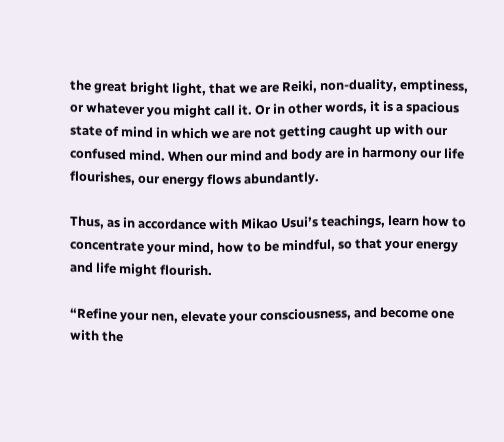the great bright light, that we are Reiki, non-duality, emptiness, or whatever you might call it. Or in other words, it is a spacious state of mind in which we are not getting caught up with our confused mind. When our mind and body are in harmony our life flourishes, our energy flows abundantly.

Thus, as in accordance with Mikao Usui’s teachings, learn how to concentrate your mind, how to be mindful, so that your energy and life might flourish.

“Refine your nen, elevate your consciousness, and become one with the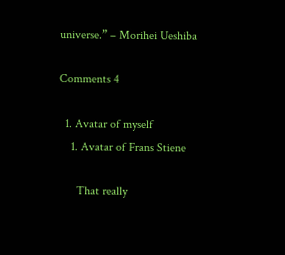universe.” – Morihei Ueshiba

Comments 4

  1. Avatar of myself
    1. Avatar of Frans Stiene

      That really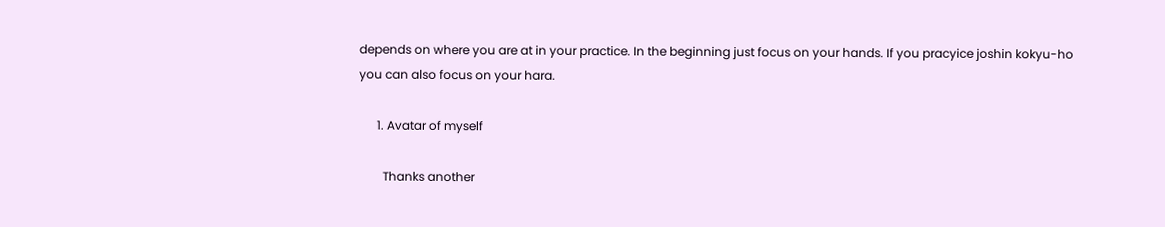depends on where you are at in your practice. In the beginning just focus on your hands. If you pracyice joshin kokyu-ho you can also focus on your hara.

      1. Avatar of myself

        Thanks another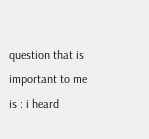question that is important to me is : i heard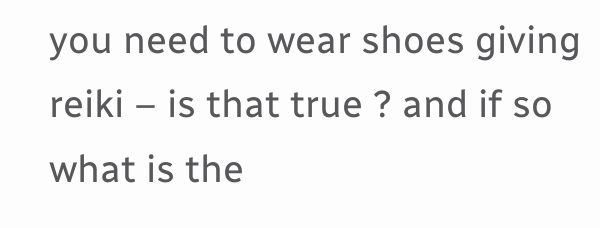you need to wear shoes giving reiki – is that true ? and if so what is the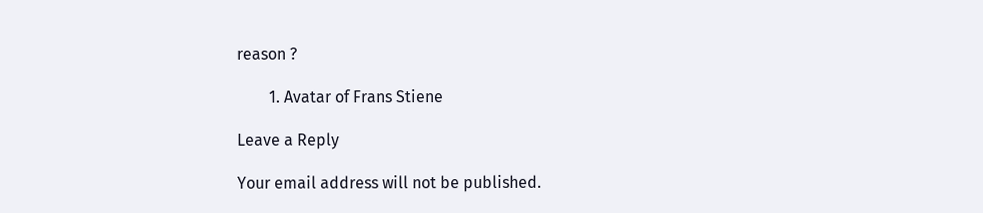reason ?

        1. Avatar of Frans Stiene

Leave a Reply

Your email address will not be published.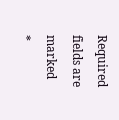Required fields are marked *